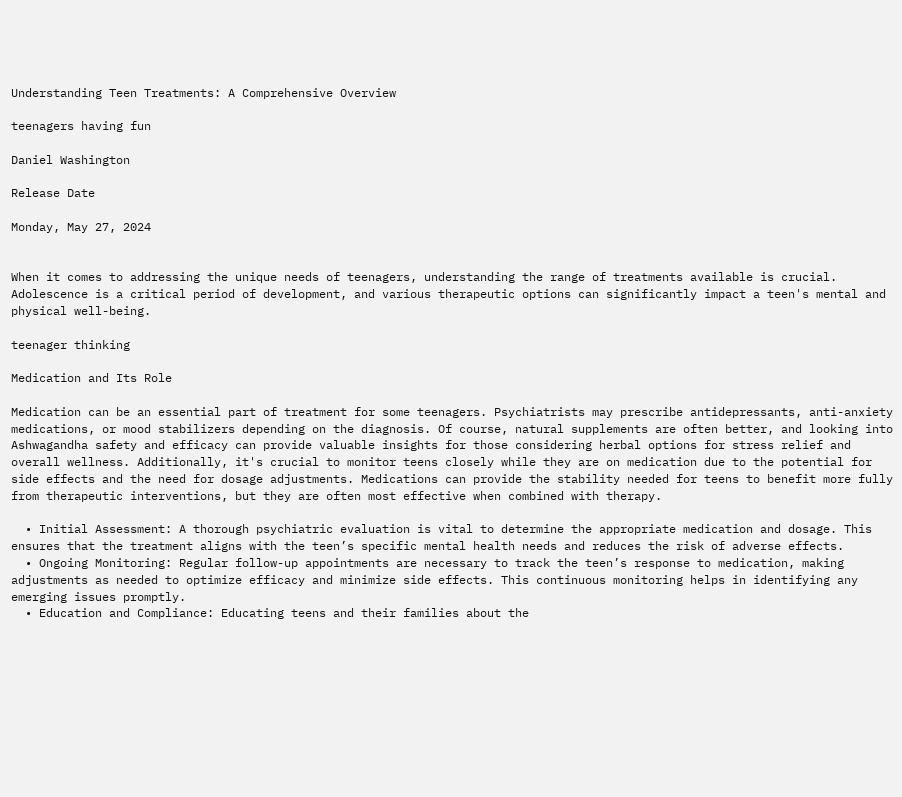Understanding Teen Treatments: A Comprehensive Overview

teenagers having fun

Daniel Washington

Release Date

Monday, May 27, 2024


When it comes to addressing the unique needs of teenagers, understanding the range of treatments available is crucial. Adolescence is a critical period of development, and various therapeutic options can significantly impact a teen's mental and physical well-being.

teenager thinking

Medication and Its Role

Medication can be an essential part of treatment for some teenagers. Psychiatrists may prescribe antidepressants, anti-anxiety medications, or mood stabilizers depending on the diagnosis. Of course, natural supplements are often better, and looking into Ashwagandha safety and efficacy can provide valuable insights for those considering herbal options for stress relief and overall wellness. Additionally, it's crucial to monitor teens closely while they are on medication due to the potential for side effects and the need for dosage adjustments. Medications can provide the stability needed for teens to benefit more fully from therapeutic interventions, but they are often most effective when combined with therapy.

  • Initial Assessment: A thorough psychiatric evaluation is vital to determine the appropriate medication and dosage. This ensures that the treatment aligns with the teen’s specific mental health needs and reduces the risk of adverse effects.
  • Ongoing Monitoring: Regular follow-up appointments are necessary to track the teen’s response to medication, making adjustments as needed to optimize efficacy and minimize side effects. This continuous monitoring helps in identifying any emerging issues promptly.
  • Education and Compliance: Educating teens and their families about the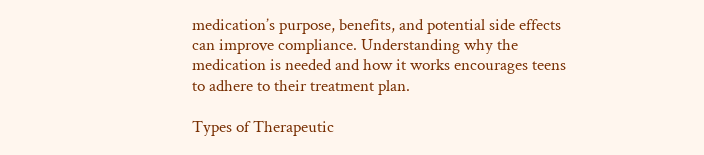medication’s purpose, benefits, and potential side effects can improve compliance. Understanding why the medication is needed and how it works encourages teens to adhere to their treatment plan.

Types of Therapeutic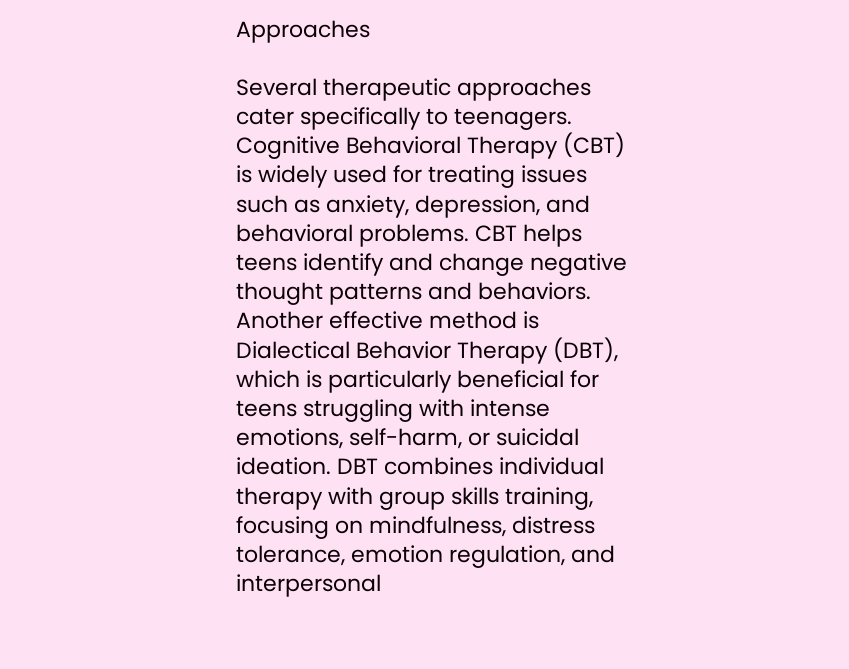Approaches

Several therapeutic approaches cater specifically to teenagers. Cognitive Behavioral Therapy (CBT) is widely used for treating issues such as anxiety, depression, and behavioral problems. CBT helps teens identify and change negative thought patterns and behaviors. Another effective method is Dialectical Behavior Therapy (DBT), which is particularly beneficial for teens struggling with intense emotions, self-harm, or suicidal ideation. DBT combines individual therapy with group skills training, focusing on mindfulness, distress tolerance, emotion regulation, and interpersonal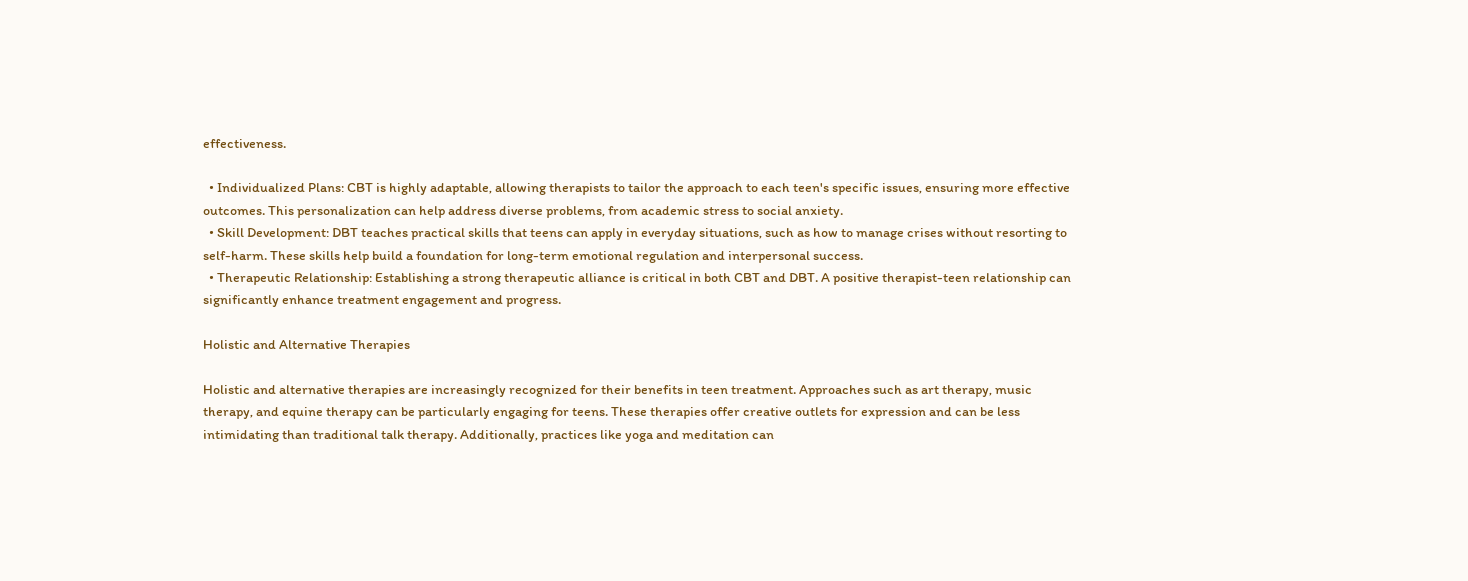effectiveness.

  • Individualized Plans: CBT is highly adaptable, allowing therapists to tailor the approach to each teen's specific issues, ensuring more effective outcomes. This personalization can help address diverse problems, from academic stress to social anxiety.
  • Skill Development: DBT teaches practical skills that teens can apply in everyday situations, such as how to manage crises without resorting to self-harm. These skills help build a foundation for long-term emotional regulation and interpersonal success.
  • Therapeutic Relationship: Establishing a strong therapeutic alliance is critical in both CBT and DBT. A positive therapist-teen relationship can significantly enhance treatment engagement and progress.

Holistic and Alternative Therapies

Holistic and alternative therapies are increasingly recognized for their benefits in teen treatment. Approaches such as art therapy, music therapy, and equine therapy can be particularly engaging for teens. These therapies offer creative outlets for expression and can be less intimidating than traditional talk therapy. Additionally, practices like yoga and meditation can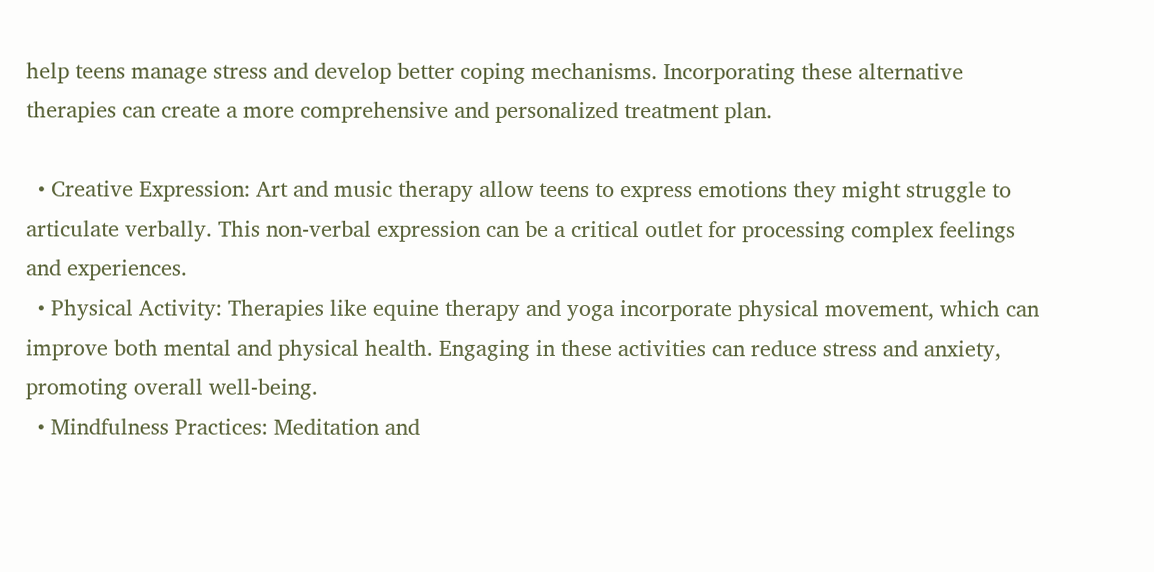help teens manage stress and develop better coping mechanisms. Incorporating these alternative therapies can create a more comprehensive and personalized treatment plan.

  • Creative Expression: Art and music therapy allow teens to express emotions they might struggle to articulate verbally. This non-verbal expression can be a critical outlet for processing complex feelings and experiences.
  • Physical Activity: Therapies like equine therapy and yoga incorporate physical movement, which can improve both mental and physical health. Engaging in these activities can reduce stress and anxiety, promoting overall well-being.
  • Mindfulness Practices: Meditation and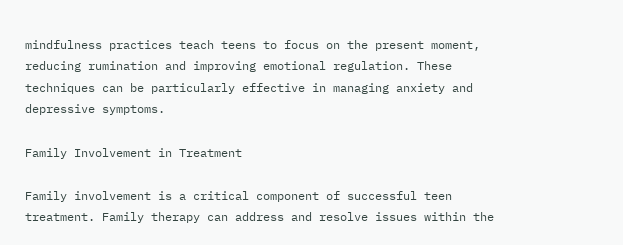mindfulness practices teach teens to focus on the present moment, reducing rumination and improving emotional regulation. These techniques can be particularly effective in managing anxiety and depressive symptoms.

Family Involvement in Treatment

Family involvement is a critical component of successful teen treatment. Family therapy can address and resolve issues within the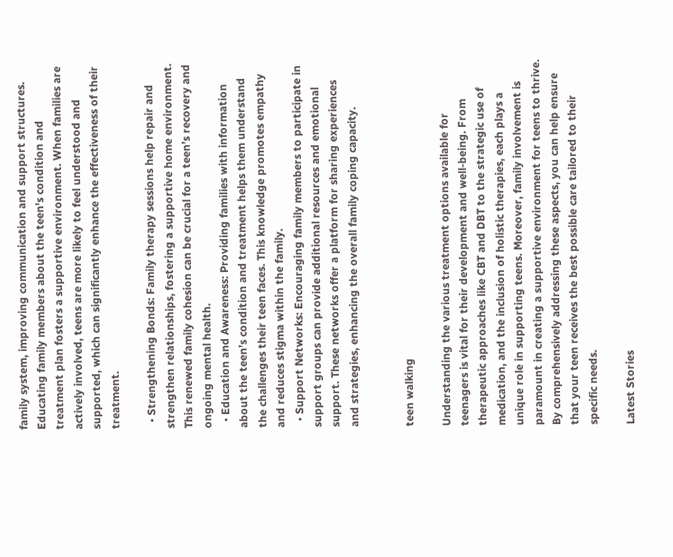family system, improving communication and support structures. Educating family members about the teen's condition and treatment plan fosters a supportive environment. When families are actively involved, teens are more likely to feel understood and supported, which can significantly enhance the effectiveness of their treatment.

  • Strengthening Bonds: Family therapy sessions help repair and strengthen relationships, fostering a supportive home environment. This renewed family cohesion can be crucial for a teen’s recovery and ongoing mental health.
  • Education and Awareness: Providing families with information about the teen’s condition and treatment helps them understand the challenges their teen faces. This knowledge promotes empathy and reduces stigma within the family.
  • Support Networks: Encouraging family members to participate in support groups can provide additional resources and emotional support. These networks offer a platform for sharing experiences and strategies, enhancing the overall family coping capacity.


teen walking

Understanding the various treatment options available for teenagers is vital for their development and well-being. From therapeutic approaches like CBT and DBT to the strategic use of medication, and the inclusion of holistic therapies, each plays a unique role in supporting teens. Moreover, family involvement is paramount in creating a supportive environment for teens to thrive. By comprehensively addressing these aspects, you can help ensure that your teen receives the best possible care tailored to their specific needs.

Latest Stories